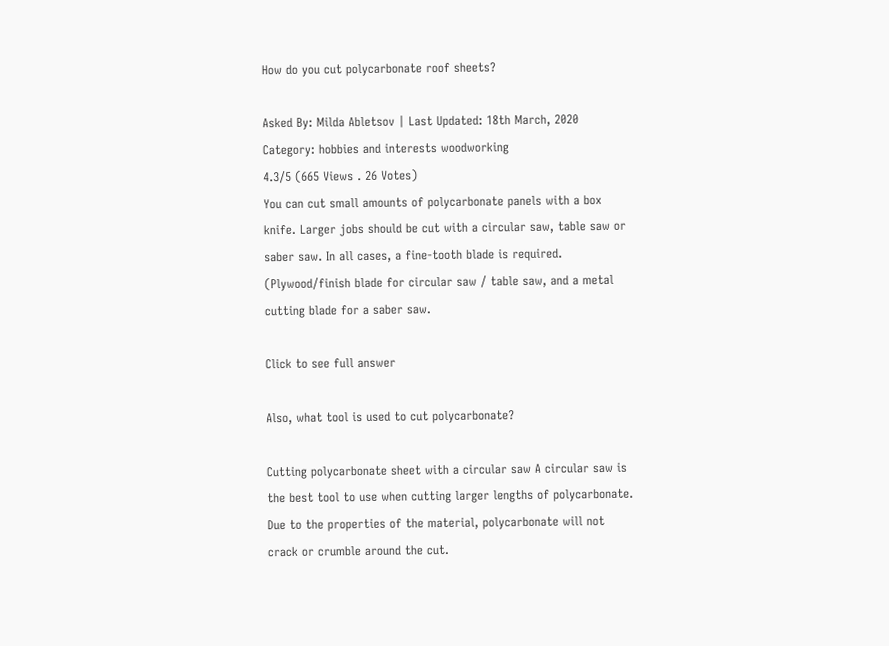How do you cut polycarbonate roof sheets?

Asked By: Milda Abletsov | Last Updated: 18th March, 2020
Category: hobbies and interests woodworking
4.3/5 (665 Views . 26 Votes)
You can cut small amounts of polycarbonate panels with a box knife. Larger jobs should be cut with a circular saw, table saw or saber saw. In all cases, a fine-tooth blade is required. (Plywood/finish blade for circular saw / table saw, and a metal cutting blade for a saber saw.

Click to see full answer

Also, what tool is used to cut polycarbonate?

Cutting polycarbonate sheet with a circular saw A circular saw is the best tool to use when cutting larger lengths of polycarbonate. Due to the properties of the material, polycarbonate will not crack or crumble around the cut.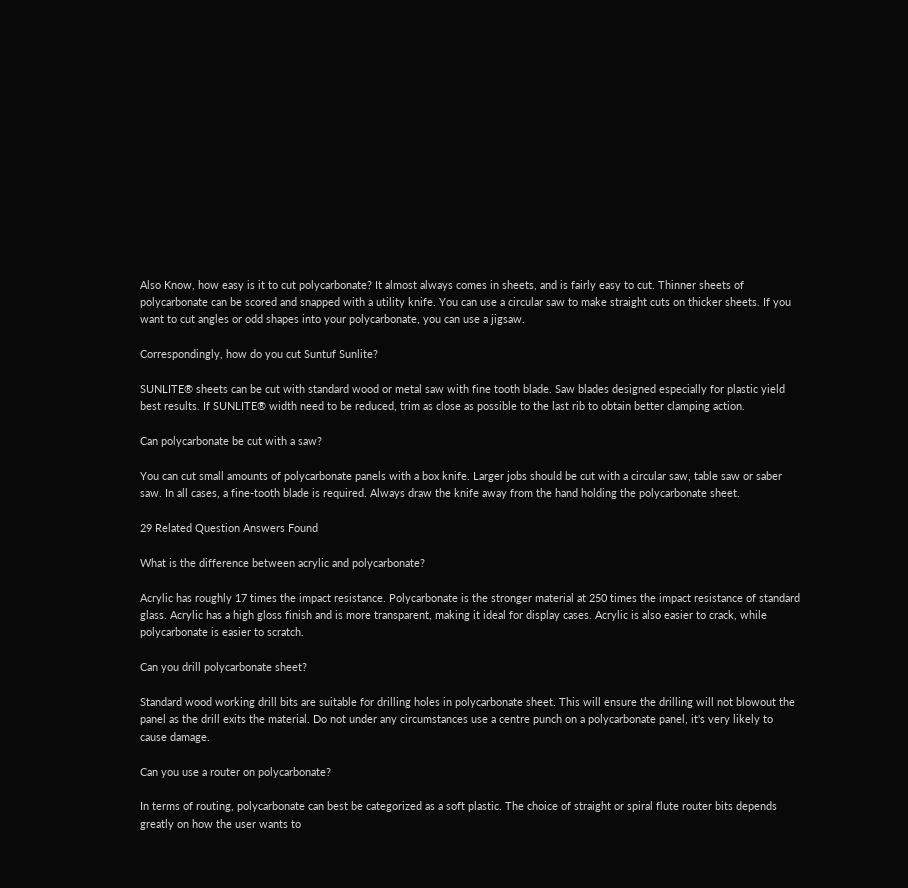Also Know, how easy is it to cut polycarbonate? It almost always comes in sheets, and is fairly easy to cut. Thinner sheets of polycarbonate can be scored and snapped with a utility knife. You can use a circular saw to make straight cuts on thicker sheets. If you want to cut angles or odd shapes into your polycarbonate, you can use a jigsaw.

Correspondingly, how do you cut Suntuf Sunlite?

SUNLITE® sheets can be cut with standard wood or metal saw with fine tooth blade. Saw blades designed especially for plastic yield best results. If SUNLITE® width need to be reduced, trim as close as possible to the last rib to obtain better clamping action.

Can polycarbonate be cut with a saw?

You can cut small amounts of polycarbonate panels with a box knife. Larger jobs should be cut with a circular saw, table saw or saber saw. In all cases, a fine-tooth blade is required. Always draw the knife away from the hand holding the polycarbonate sheet.

29 Related Question Answers Found

What is the difference between acrylic and polycarbonate?

Acrylic has roughly 17 times the impact resistance. Polycarbonate is the stronger material at 250 times the impact resistance of standard glass. Acrylic has a high gloss finish and is more transparent, making it ideal for display cases. Acrylic is also easier to crack, while polycarbonate is easier to scratch.

Can you drill polycarbonate sheet?

Standard wood working drill bits are suitable for drilling holes in polycarbonate sheet. This will ensure the drilling will not blowout the panel as the drill exits the material. Do not under any circumstances use a centre punch on a polycarbonate panel, it's very likely to cause damage.

Can you use a router on polycarbonate?

In terms of routing, polycarbonate can best be categorized as a soft plastic. The choice of straight or spiral flute router bits depends greatly on how the user wants to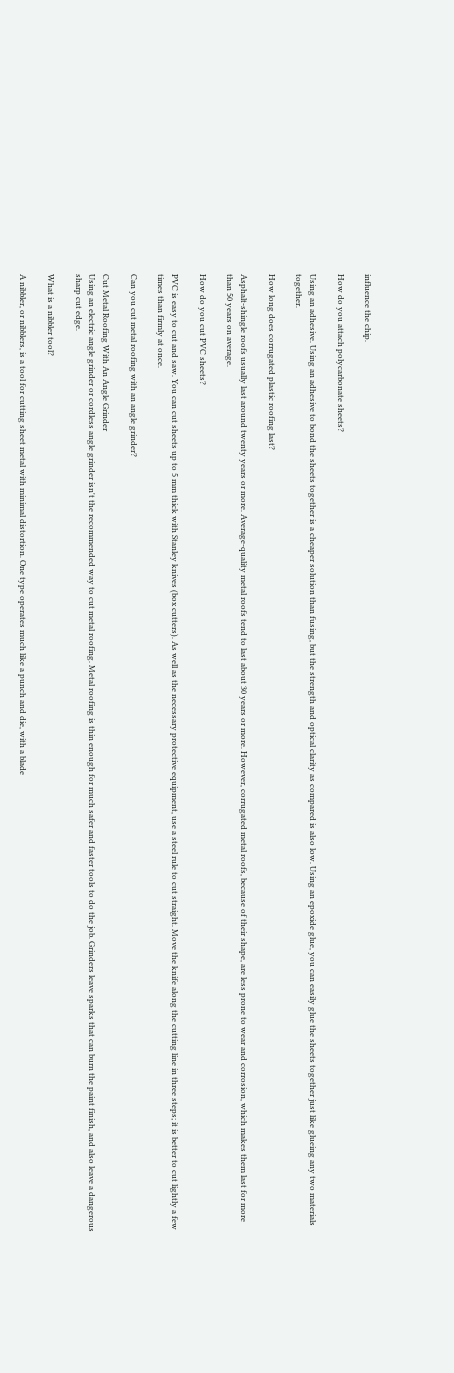influence the chip.

How do you attach polycarbonate sheets?

Using an adhesive. Using an adhesive to bond the sheets together is a cheaper solution than fusing, but the strength and optical clarity as compared is also low. Using an epoxide glue, you can easily glue the sheets together just like glueing any two materials together.

How long does corrugated plastic roofing last?

Asphalt-shingle roofs usually last around twenty years or more. Average-quality metal roofs tend to last about 30 years or more. However, corrugated metal roofs, because of their shape, are less prone to wear and corrosion, which makes them last for more than 50 years on average.

How do you cut PVC sheets?

PVC is easy to cut and saw. You can cut sheets up to 5 mm thick with Stanley knives (box cutters). As well as the necessary protective equipment, use a steel rule to cut straight. Move the knife along the cutting line in three steps; it is better to cut lightly a few times than firmly at once.

Can you cut metal roofing with an angle grinder?

Cut Metal Roofing With An Angle Grinder
Using an electric angle grinder or cordless angle grinder isn't the recommended way to cut metal roofing. Metal roofing is thin enough for much safer and faster tools to do the job. Grinders leave sparks that can burn the paint finish, and also leave a dangerous sharp cut edge.

What is a nibbler tool?

A nibbler, or nibblers, is a tool for cutting sheet metal with minimal distortion. One type operates much like a punch and die, with a blade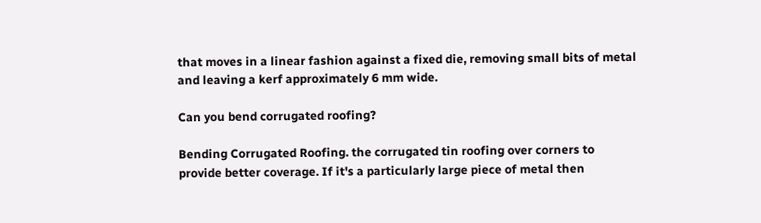that moves in a linear fashion against a fixed die, removing small bits of metal and leaving a kerf approximately 6 mm wide.

Can you bend corrugated roofing?

Bending Corrugated Roofing. the corrugated tin roofing over corners to provide better coverage. If it's a particularly large piece of metal then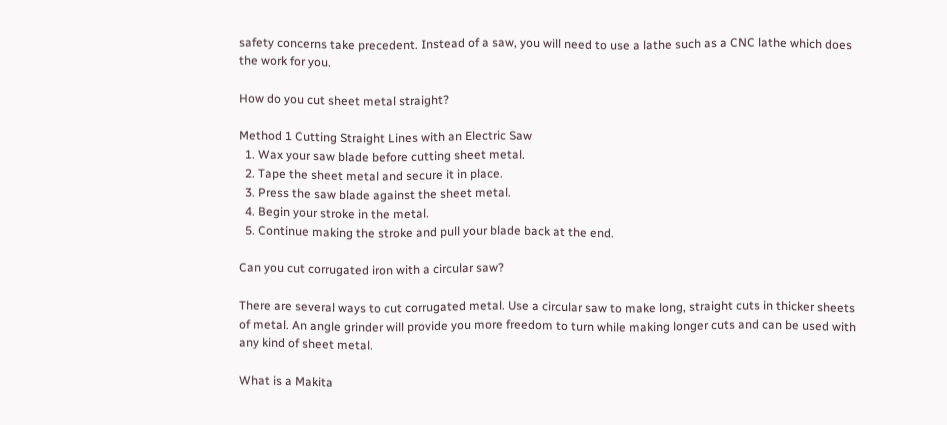safety concerns take precedent. Instead of a saw, you will need to use a lathe such as a CNC lathe which does the work for you.

How do you cut sheet metal straight?

Method 1 Cutting Straight Lines with an Electric Saw
  1. Wax your saw blade before cutting sheet metal.
  2. Tape the sheet metal and secure it in place.
  3. Press the saw blade against the sheet metal.
  4. Begin your stroke in the metal.
  5. Continue making the stroke and pull your blade back at the end.

Can you cut corrugated iron with a circular saw?

There are several ways to cut corrugated metal. Use a circular saw to make long, straight cuts in thicker sheets of metal. An angle grinder will provide you more freedom to turn while making longer cuts and can be used with any kind of sheet metal.

What is a Makita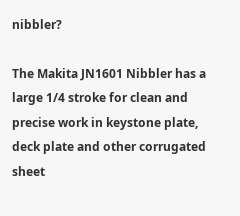nibbler?

The Makita JN1601 Nibbler has a large 1/4 stroke for clean and precise work in keystone plate, deck plate and other corrugated sheet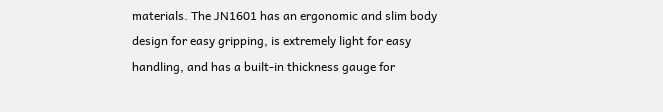materials. The JN1601 has an ergonomic and slim body design for easy gripping, is extremely light for easy handling, and has a built-in thickness gauge for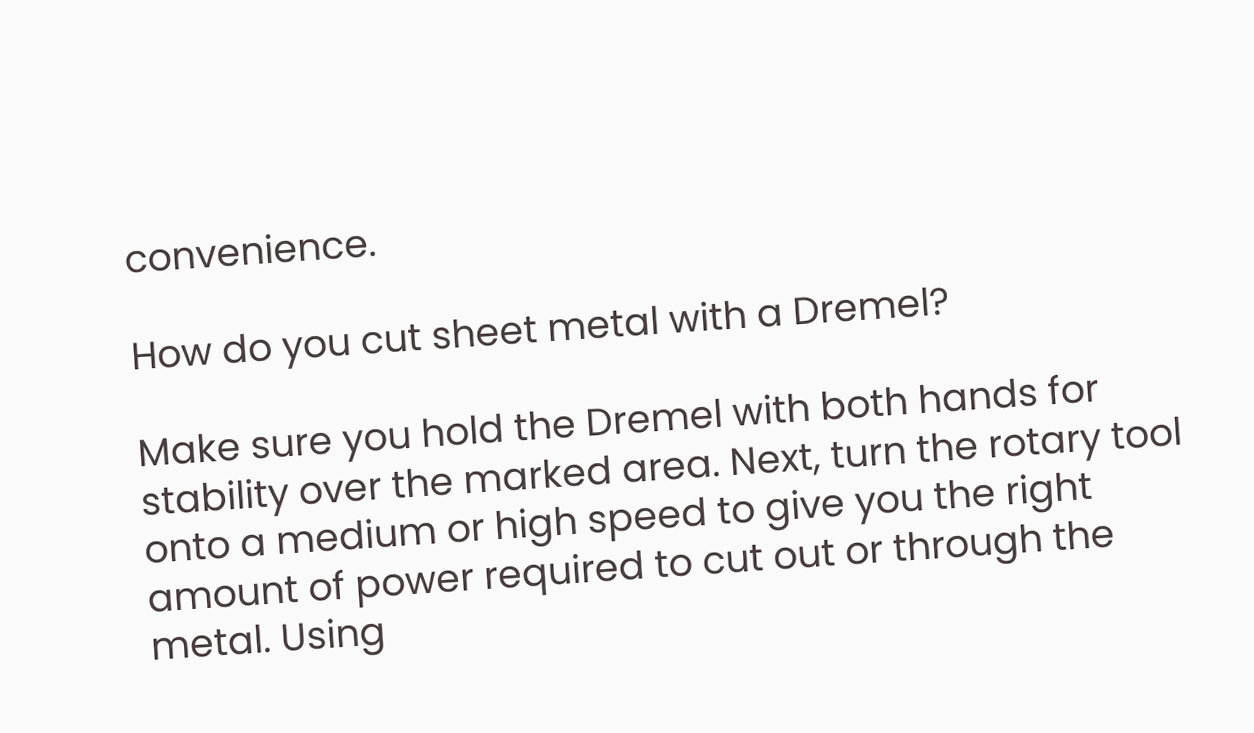convenience.

How do you cut sheet metal with a Dremel?

Make sure you hold the Dremel with both hands for stability over the marked area. Next, turn the rotary tool onto a medium or high speed to give you the right amount of power required to cut out or through the metal. Using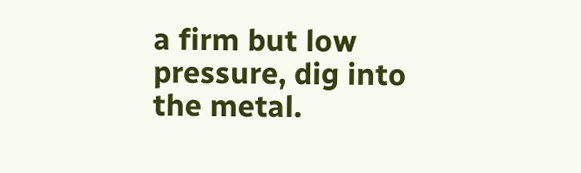a firm but low pressure, dig into the metal.